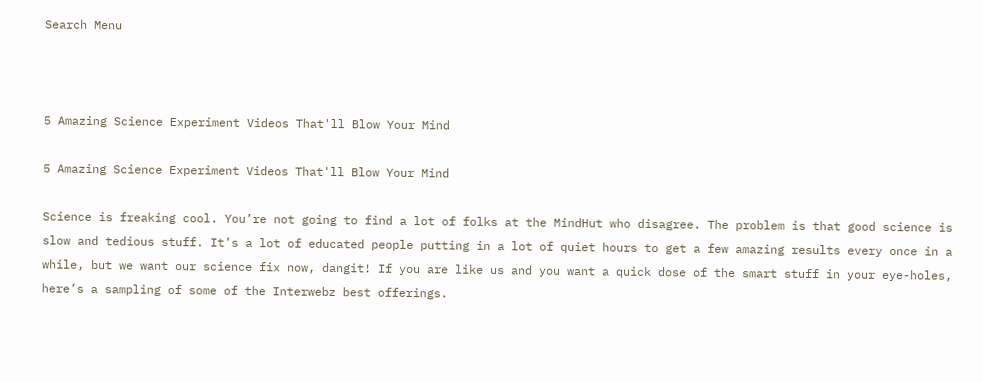Search Menu



5 Amazing Science Experiment Videos That'll Blow Your Mind

5 Amazing Science Experiment Videos That'll Blow Your Mind

Science is freaking cool. You’re not going to find a lot of folks at the MindHut who disagree. The problem is that good science is slow and tedious stuff. It’s a lot of educated people putting in a lot of quiet hours to get a few amazing results every once in a while, but we want our science fix now, dangit! If you are like us and you want a quick dose of the smart stuff in your eye-holes, here’s a sampling of some of the Interwebz best offerings.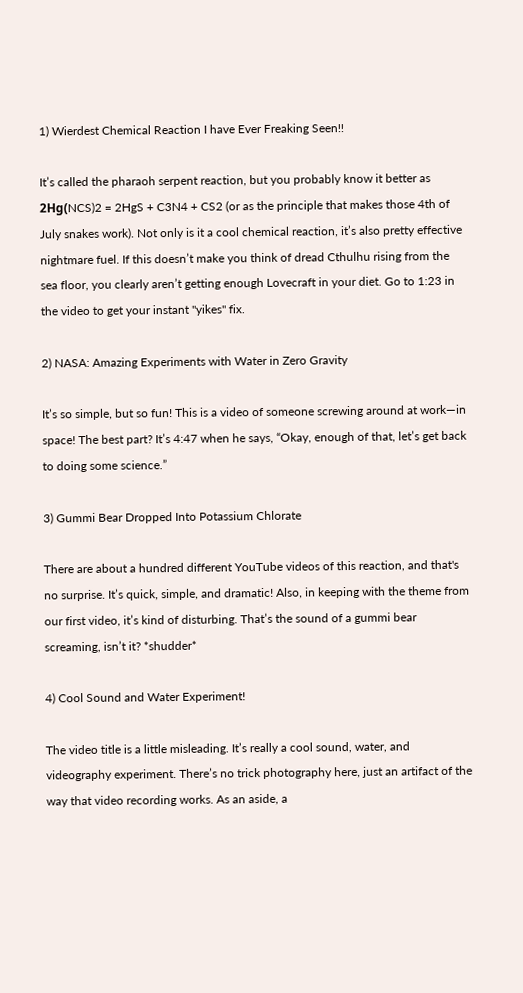1) Wierdest Chemical Reaction I have Ever Freaking Seen!!

It’s called the pharaoh serpent reaction, but you probably know it better as 2Нg(NCS)2 = 2HgS + C3N4 + CS2 (or as the principle that makes those 4th of July snakes work). Not only is it a cool chemical reaction, it’s also pretty effective nightmare fuel. If this doesn’t make you think of dread Cthulhu rising from the sea floor, you clearly aren’t getting enough Lovecraft in your diet. Go to 1:23 in the video to get your instant "yikes" fix.

2) NASA: Amazing Experiments with Water in Zero Gravity

It’s so simple, but so fun! This is a video of someone screwing around at work—in space! The best part? It’s 4:47 when he says, “Okay, enough of that, let’s get back to doing some science.”

3) Gummi Bear Dropped Into Potassium Chlorate

There are about a hundred different YouTube videos of this reaction, and that's no surprise. It’s quick, simple, and dramatic! Also, in keeping with the theme from our first video, it’s kind of disturbing. That’s the sound of a gummi bear screaming, isn’t it? *shudder*

4) Cool Sound and Water Experiment!

The video title is a little misleading. It’s really a cool sound, water, and videography experiment. There’s no trick photography here, just an artifact of the way that video recording works. As an aside, a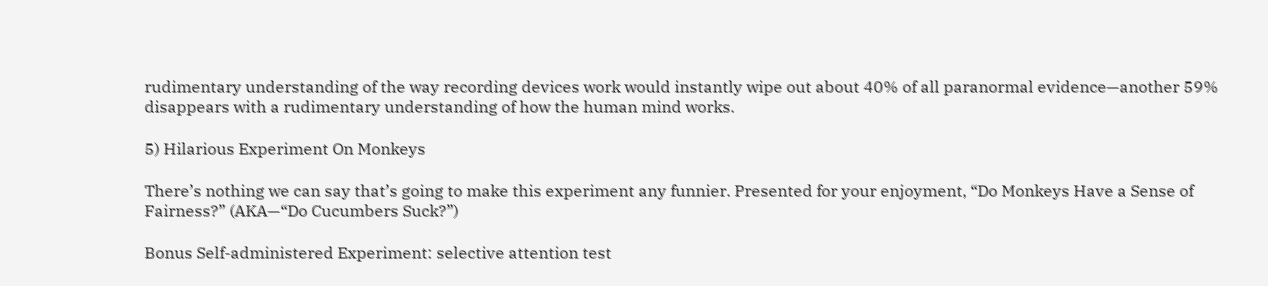rudimentary understanding of the way recording devices work would instantly wipe out about 40% of all paranormal evidence—another 59% disappears with a rudimentary understanding of how the human mind works.

5) Hilarious Experiment On Monkeys

There’s nothing we can say that’s going to make this experiment any funnier. Presented for your enjoyment, “Do Monkeys Have a Sense of Fairness?” (AKA—“Do Cucumbers Suck?”)

Bonus Self-administered Experiment: selective attention test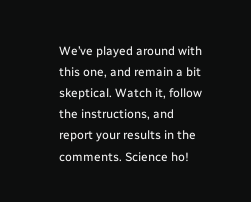We’ve played around with this one, and remain a bit skeptical. Watch it, follow the instructions, and report your results in the comments. Science ho!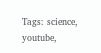Tags: science, youtube,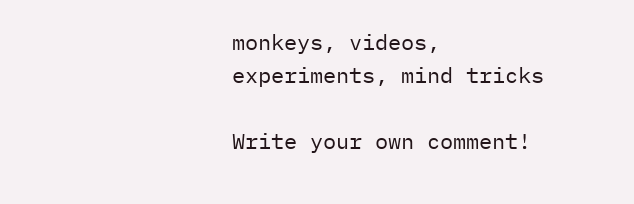monkeys, videos, experiments, mind tricks

Write your own comment!